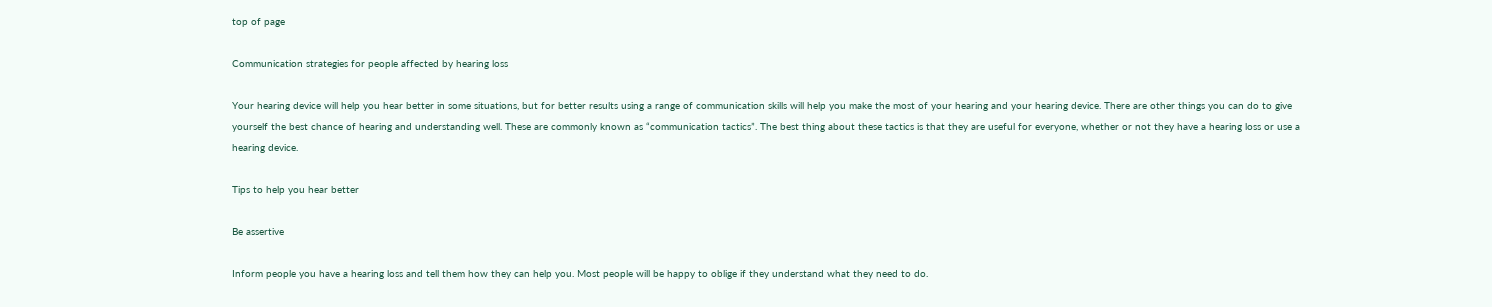top of page

Communication strategies for people affected by hearing loss

Your hearing device will help you hear better in some situations, but for better results using a range of communication skills will help you make the most of your hearing and your hearing device. There are other things you can do to give yourself the best chance of hearing and understanding well. These are commonly known as “communication tactics”. The best thing about these tactics is that they are useful for everyone, whether or not they have a hearing loss or use a hearing device.

Tips to help you hear better

Be assertive

Inform people you have a hearing loss and tell them how they can help you. Most people will be happy to oblige if they understand what they need to do.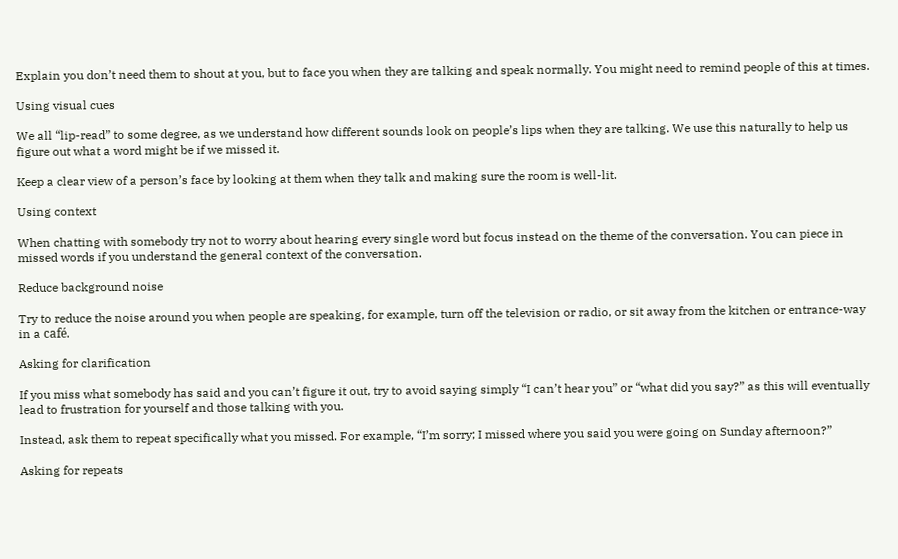Explain you don’t need them to shout at you, but to face you when they are talking and speak normally. You might need to remind people of this at times.

Using visual cues

We all “lip-read” to some degree, as we understand how different sounds look on people’s lips when they are talking. We use this naturally to help us figure out what a word might be if we missed it.

Keep a clear view of a person’s face by looking at them when they talk and making sure the room is well-lit.

Using context

When chatting with somebody try not to worry about hearing every single word but focus instead on the theme of the conversation. You can piece in missed words if you understand the general context of the conversation.

Reduce background noise

Try to reduce the noise around you when people are speaking, for example, turn off the television or radio, or sit away from the kitchen or entrance-way in a café.

Asking for clarification

If you miss what somebody has said and you can’t figure it out, try to avoid saying simply “I can’t hear you” or “what did you say?” as this will eventually lead to frustration for yourself and those talking with you.

Instead, ask them to repeat specifically what you missed. For example, “I’m sorry; I missed where you said you were going on Sunday afternoon?”

Asking for repeats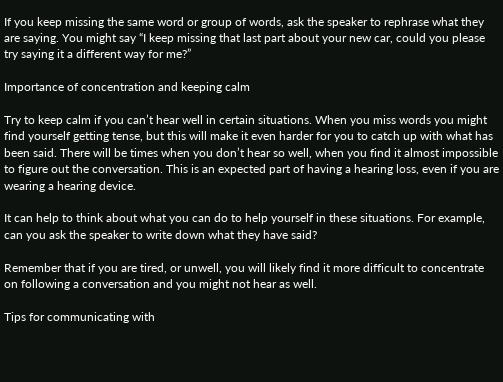If you keep missing the same word or group of words, ask the speaker to rephrase what they are saying. You might say “I keep missing that last part about your new car, could you please try saying it a different way for me?”

Importance of concentration and keeping calm

Try to keep calm if you can’t hear well in certain situations. When you miss words you might find yourself getting tense, but this will make it even harder for you to catch up with what has been said. There will be times when you don’t hear so well, when you find it almost impossible to figure out the conversation. This is an expected part of having a hearing loss, even if you are wearing a hearing device.

It can help to think about what you can do to help yourself in these situations. For example, can you ask the speaker to write down what they have said?

Remember that if you are tired, or unwell, you will likely find it more difficult to concentrate on following a conversation and you might not hear as well.

Tips for communicating with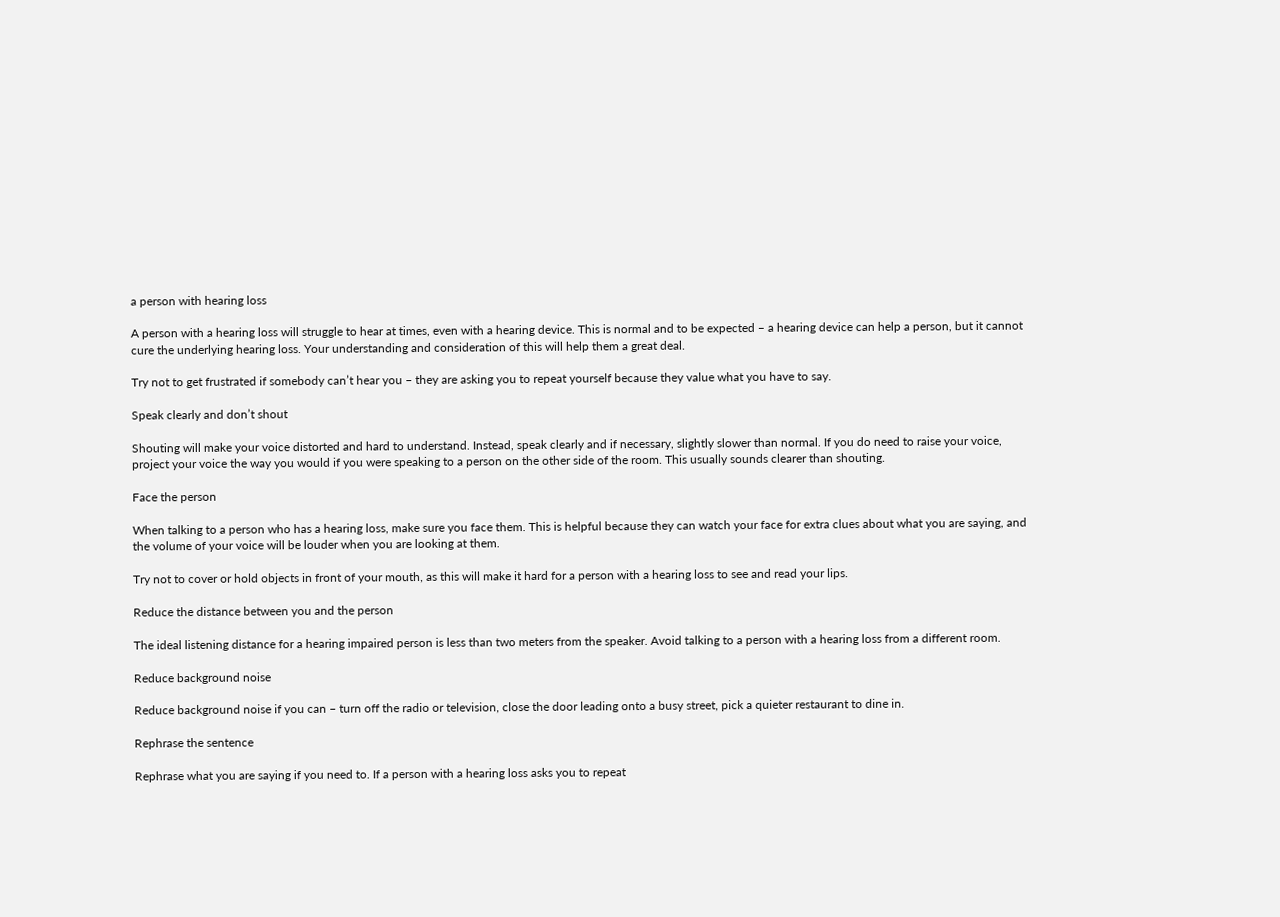a person with hearing loss

A person with a hearing loss will struggle to hear at times, even with a hearing device. This is normal and to be expected – a hearing device can help a person, but it cannot cure the underlying hearing loss. Your understanding and consideration of this will help them a great deal.

Try not to get frustrated if somebody can’t hear you – they are asking you to repeat yourself because they value what you have to say.

Speak clearly and don’t shout

Shouting will make your voice distorted and hard to understand. Instead, speak clearly and if necessary, slightly slower than normal. If you do need to raise your voice, project your voice the way you would if you were speaking to a person on the other side of the room. This usually sounds clearer than shouting.

Face the person

When talking to a person who has a hearing loss, make sure you face them. This is helpful because they can watch your face for extra clues about what you are saying, and the volume of your voice will be louder when you are looking at them.

Try not to cover or hold objects in front of your mouth, as this will make it hard for a person with a hearing loss to see and read your lips.

Reduce the distance between you and the person

The ideal listening distance for a hearing impaired person is less than two meters from the speaker. Avoid talking to a person with a hearing loss from a different room.

Reduce background noise

Reduce background noise if you can – turn off the radio or television, close the door leading onto a busy street, pick a quieter restaurant to dine in.

Rephrase the sentence

Rephrase what you are saying if you need to. If a person with a hearing loss asks you to repeat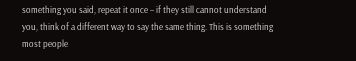something you said, repeat it once – if they still cannot understand you, think of a different way to say the same thing. This is something most people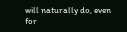will naturally do, even for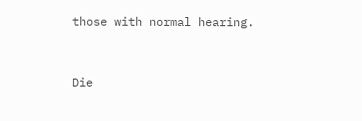those with normal hearing.


Die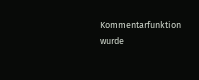Kommentarfunktion wurde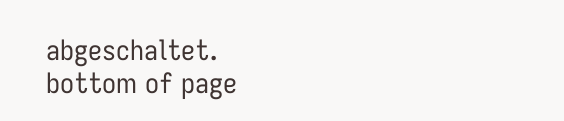abgeschaltet.
bottom of page